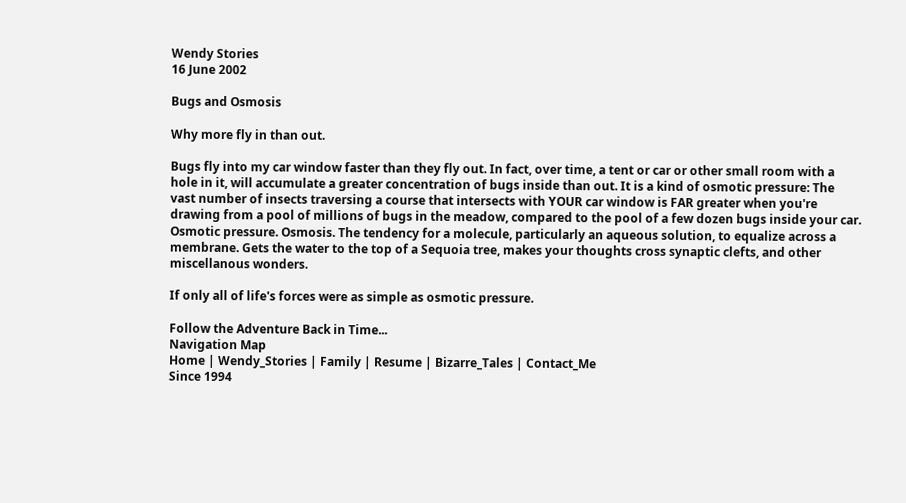Wendy Stories
16 June 2002

Bugs and Osmosis

Why more fly in than out.

Bugs fly into my car window faster than they fly out. In fact, over time, a tent or car or other small room with a hole in it, will accumulate a greater concentration of bugs inside than out. It is a kind of osmotic pressure: The vast number of insects traversing a course that intersects with YOUR car window is FAR greater when you're drawing from a pool of millions of bugs in the meadow, compared to the pool of a few dozen bugs inside your car. Osmotic pressure. Osmosis. The tendency for a molecule, particularly an aqueous solution, to equalize across a membrane. Gets the water to the top of a Sequoia tree, makes your thoughts cross synaptic clefts, and other miscellanous wonders.

If only all of life's forces were as simple as osmotic pressure.

Follow the Adventure Back in Time...
Navigation Map
Home | Wendy_Stories | Family | Resume | Bizarre_Tales | Contact_Me
Since 1994